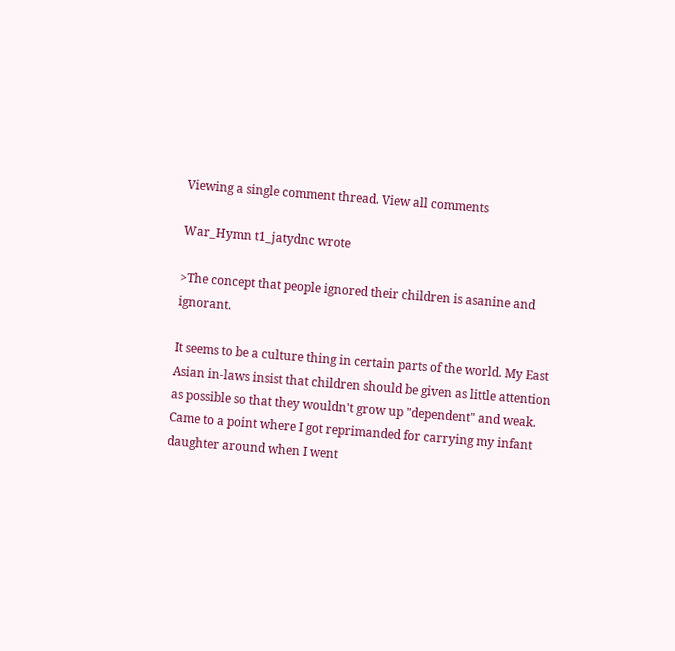Viewing a single comment thread. View all comments

War_Hymn t1_jatydnc wrote

>The concept that people ignored their children is asanine and ignorant.

It seems to be a culture thing in certain parts of the world. My East Asian in-laws insist that children should be given as little attention as possible so that they wouldn't grow up "dependent" and weak. Came to a point where I got reprimanded for carrying my infant daughter around when I went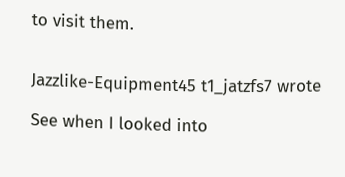to visit them.


Jazzlike-Equipment45 t1_jatzfs7 wrote

See when I looked into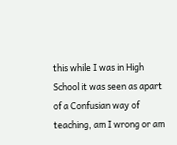this while I was in High School it was seen as apart of a Confusian way of teaching, am I wrong or am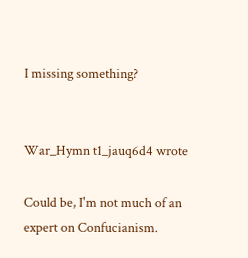I missing something?


War_Hymn t1_jauq6d4 wrote

Could be, I'm not much of an expert on Confucianism.